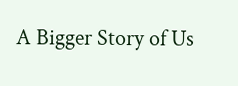A Bigger Story of Us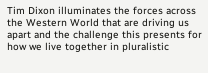Tim Dixon illuminates the forces across the Western World that are driving us apart and the challenge this presents for how we live together in pluralistic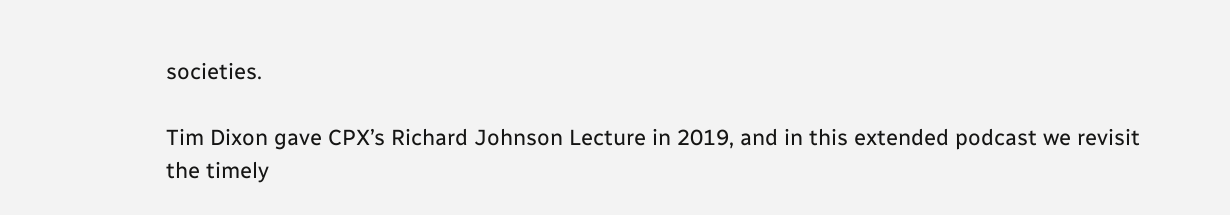societies.

Tim Dixon gave CPX’s Richard Johnson Lecture in 2019, and in this extended podcast we revisit the timely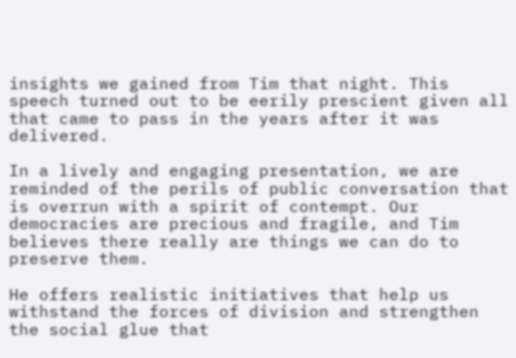insights we gained from Tim that night. This speech turned out to be eerily prescient given all that came to pass in the years after it was delivered.

In a lively and engaging presentation, we are reminded of the perils of public conversation that is overrun with a spirit of contempt. Our democracies are precious and fragile, and Tim believes there really are things we can do to preserve them.

He offers realistic initiatives that help us withstand the forces of division and strengthen the social glue that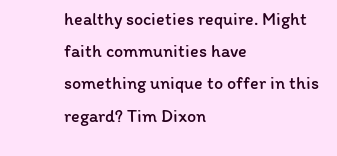healthy societies require. Might faith communities have something unique to offer in this regard? Tim Dixon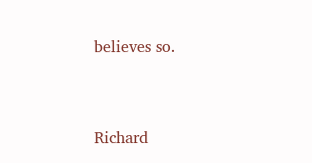believes so.


Richard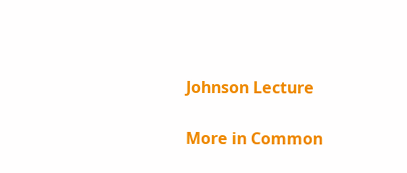Johnson Lecture

More in Common